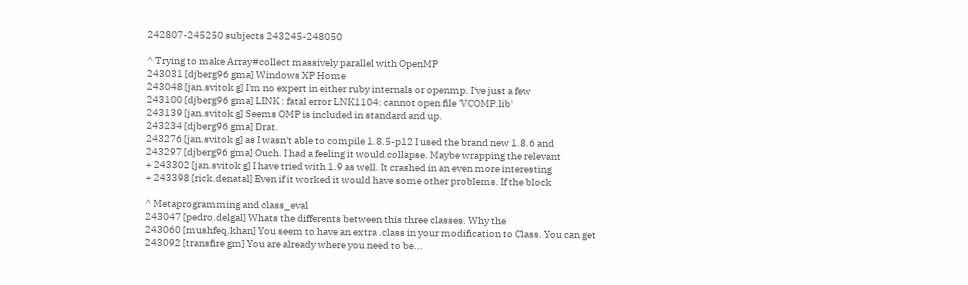242807-245250 subjects 243245-248050

^ Trying to make Array#collect massively parallel with OpenMP
243031 [djberg96 gma] Windows XP Home
243048 [jan.svitok g] I'm no expert in either ruby internals or openmp. I've just a few
243100 [djberg96 gma] LINK : fatal error LNK1104: cannot open file 'VCOMP.lib'
243139 [jan.svitok g] Seems OMP is included in standard and up.
243234 [djberg96 gma] Drat.
243276 [jan.svitok g] as I wasn't able to compile 1.8.5-p12 I used the brand new 1.8.6 and
243297 [djberg96 gma] Ouch. I had a feeling it would collapse. Maybe wrapping the relevant
+ 243302 [jan.svitok g] I have tried with 1.9 as well. It crashed in an even more interesting
+ 243398 [rick.denatal] Even if it worked it would have some other problems. If the block

^ Metaprogramming and class_eval
243047 [pedro.delgal] Whats the differents between this three classes. Why the
243060 [mushfeq.khan] You seem to have an extra .class in your modification to Class. You can get
243092 [transfire gm] You are already where you need to be...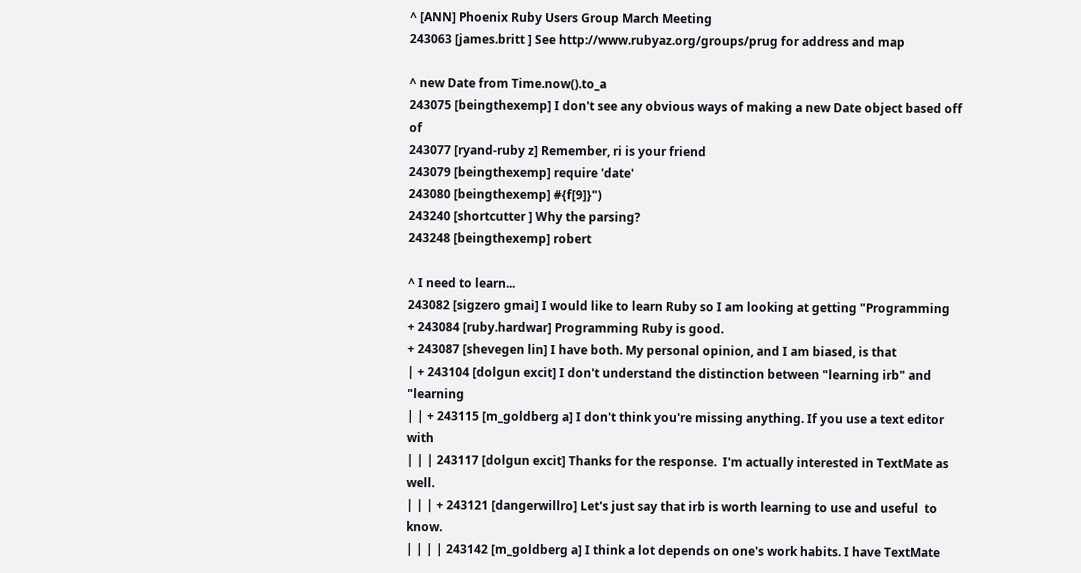^ [ANN] Phoenix Ruby Users Group March Meeting
243063 [james.britt ] See http://www.rubyaz.org/groups/prug for address and map

^ new Date from Time.now().to_a
243075 [beingthexemp] I don't see any obvious ways of making a new Date object based off of
243077 [ryand-ruby z] Remember, ri is your friend
243079 [beingthexemp] require 'date'
243080 [beingthexemp] #{f[9]}")
243240 [shortcutter ] Why the parsing?
243248 [beingthexemp] robert

^ I need to learn...
243082 [sigzero gmai] I would like to learn Ruby so I am looking at getting "Programming
+ 243084 [ruby.hardwar] Programming Ruby is good.
+ 243087 [shevegen lin] I have both. My personal opinion, and I am biased, is that
| + 243104 [dolgun excit] I don't understand the distinction between "learning irb" and "learning
| | + 243115 [m_goldberg a] I don't think you're missing anything. If you use a text editor with
| | | 243117 [dolgun excit] Thanks for the response.  I'm actually interested in TextMate as well.
| | | + 243121 [dangerwillro] Let's just say that irb is worth learning to use and useful  to know.
| | | | 243142 [m_goldberg a] I think a lot depends on one's work habits. I have TextMate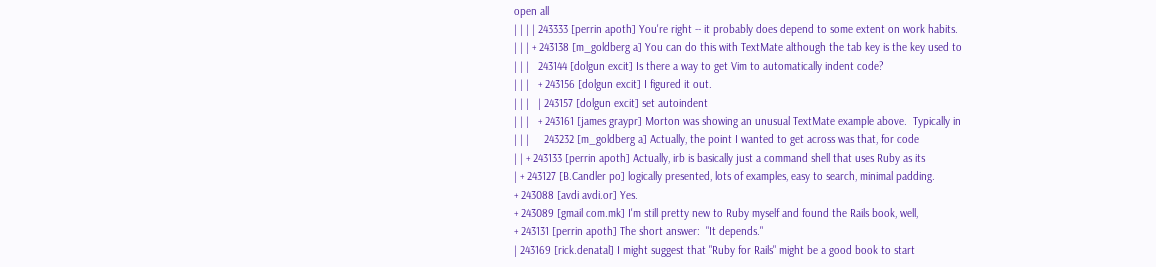open all
| | | | 243333 [perrin apoth] You're right -- it probably does depend to some extent on work habits.
| | | + 243138 [m_goldberg a] You can do this with TextMate although the tab key is the key used to
| | |   243144 [dolgun excit] Is there a way to get Vim to automatically indent code?
| | |   + 243156 [dolgun excit] I figured it out.
| | |   | 243157 [dolgun excit] set autoindent
| | |   + 243161 [james graypr] Morton was showing an unusual TextMate example above.  Typically in
| | |     243232 [m_goldberg a] Actually, the point I wanted to get across was that, for code
| | + 243133 [perrin apoth] Actually, irb is basically just a command shell that uses Ruby as its
| + 243127 [B.Candler po] logically presented, lots of examples, easy to search, minimal padding.
+ 243088 [avdi avdi.or] Yes.
+ 243089 [gmail com.mk] I'm still pretty new to Ruby myself and found the Rails book, well,
+ 243131 [perrin apoth] The short answer:  "It depends."
| 243169 [rick.denatal] I might suggest that "Ruby for Rails" might be a good book to start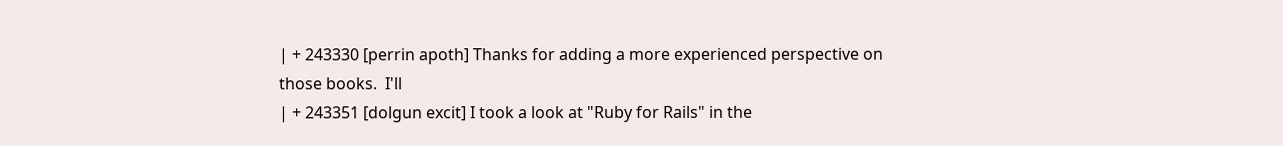| + 243330 [perrin apoth] Thanks for adding a more experienced perspective on those books.  I'll
| + 243351 [dolgun excit] I took a look at "Ruby for Rails" in the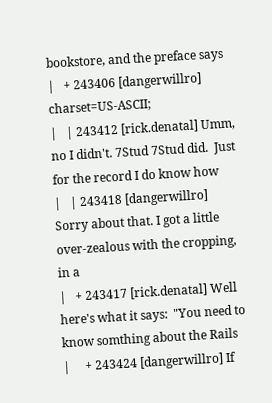bookstore, and the preface says
|   + 243406 [dangerwillro] charset=US-ASCII;
|   | 243412 [rick.denatal] Umm, no I didn't. 7Stud 7Stud did.  Just for the record I do know how
|   | 243418 [dangerwillro] Sorry about that. I got a little over-zealous with the cropping, in a
|   + 243417 [rick.denatal] Well here's what it says:  "You need to know somthing about the Rails
|     + 243424 [dangerwillro] If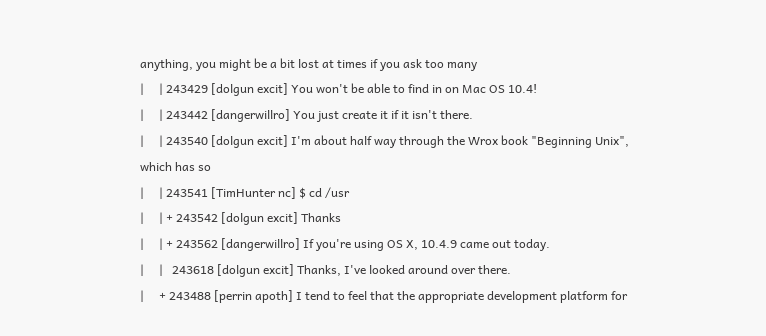anything, you might be a bit lost at times if you ask too many
|     | 243429 [dolgun excit] You won't be able to find in on Mac OS 10.4!
|     | 243442 [dangerwillro] You just create it if it isn't there.
|     | 243540 [dolgun excit] I'm about half way through the Wrox book "Beginning Unix", which has so
|     | 243541 [TimHunter nc] $ cd /usr
|     | + 243542 [dolgun excit] Thanks
|     | + 243562 [dangerwillro] If you're using OS X, 10.4.9 came out today.
|     |   243618 [dolgun excit] Thanks, I've looked around over there.
|     + 243488 [perrin apoth] I tend to feel that the appropriate development platform for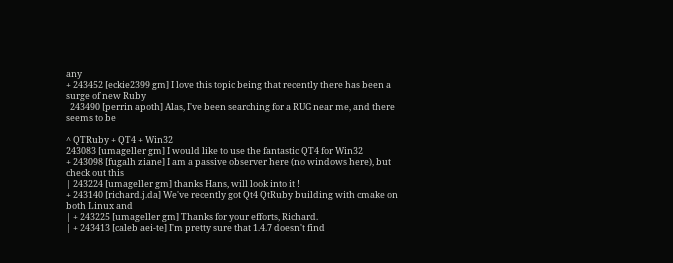any
+ 243452 [eckie2399 gm] I love this topic being that recently there has been a surge of new Ruby
  243490 [perrin apoth] Alas, I've been searching for a RUG near me, and there seems to be

^ QTRuby + QT4 + Win32
243083 [umageller gm] I would like to use the fantastic QT4 for Win32
+ 243098 [fugalh ziane] I am a passive observer here (no windows here), but check out this
| 243224 [umageller gm] thanks Hans, will look into it !
+ 243140 [richard.j.da] We've recently got Qt4 QtRuby building with cmake on both Linux and
| + 243225 [umageller gm] Thanks for your efforts, Richard.
| + 243413 [caleb aei-te] I'm pretty sure that 1.4.7 doesn't find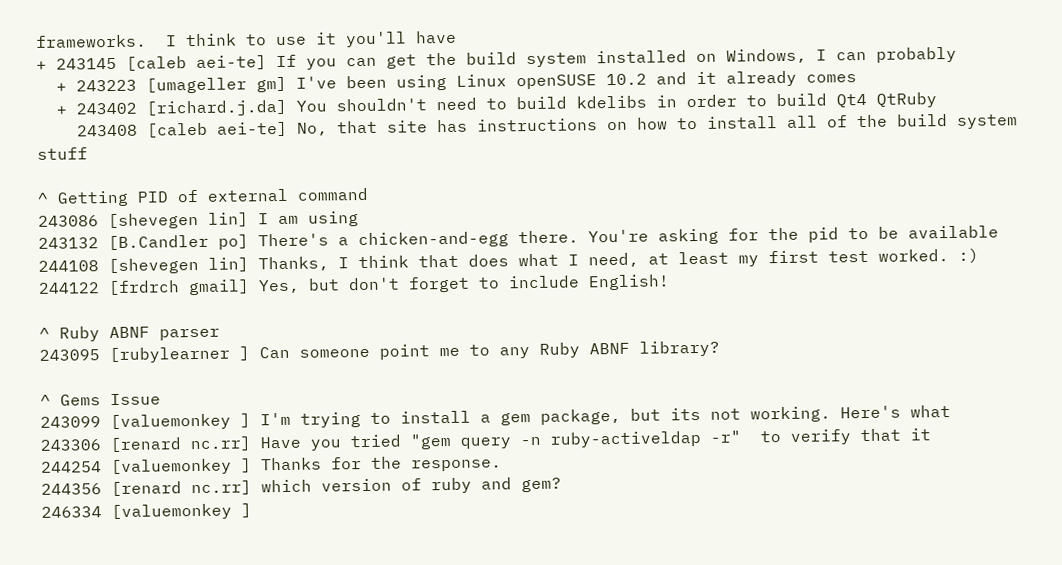frameworks.  I think to use it you'll have
+ 243145 [caleb aei-te] If you can get the build system installed on Windows, I can probably
  + 243223 [umageller gm] I've been using Linux openSUSE 10.2 and it already comes
  + 243402 [richard.j.da] You shouldn't need to build kdelibs in order to build Qt4 QtRuby
    243408 [caleb aei-te] No, that site has instructions on how to install all of the build system stuff

^ Getting PID of external command
243086 [shevegen lin] I am using
243132 [B.Candler po] There's a chicken-and-egg there. You're asking for the pid to be available
244108 [shevegen lin] Thanks, I think that does what I need, at least my first test worked. :)
244122 [frdrch gmail] Yes, but don't forget to include English!

^ Ruby ABNF parser
243095 [rubylearner ] Can someone point me to any Ruby ABNF library?

^ Gems Issue
243099 [valuemonkey ] I'm trying to install a gem package, but its not working. Here's what
243306 [renard nc.rr] Have you tried "gem query -n ruby-activeldap -r"  to verify that it
244254 [valuemonkey ] Thanks for the response.
244356 [renard nc.rr] which version of ruby and gem?
246334 [valuemonkey ]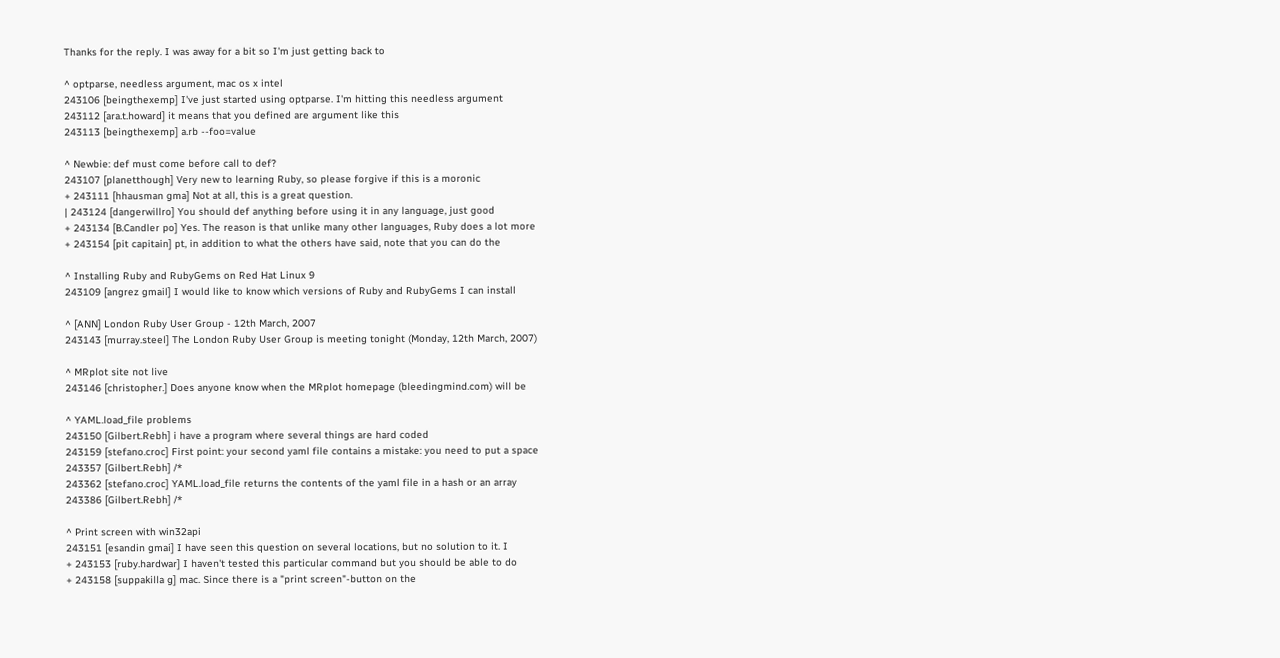Thanks for the reply. I was away for a bit so I'm just getting back to

^ optparse, needless argument, mac os x intel
243106 [beingthexemp] I've just started using optparse. I'm hitting this needless argument
243112 [ara.t.howard] it means that you defined are argument like this
243113 [beingthexemp] a.rb --foo=value

^ Newbie: def must come before call to def?
243107 [planetthough] Very new to learning Ruby, so please forgive if this is a moronic
+ 243111 [hhausman gma] Not at all, this is a great question.
| 243124 [dangerwillro] You should def anything before using it in any language, just good
+ 243134 [B.Candler po] Yes. The reason is that unlike many other languages, Ruby does a lot more
+ 243154 [pit capitain] pt, in addition to what the others have said, note that you can do the

^ Installing Ruby and RubyGems on Red Hat Linux 9
243109 [angrez gmail] I would like to know which versions of Ruby and RubyGems I can install

^ [ANN] London Ruby User Group - 12th March, 2007
243143 [murray.steel] The London Ruby User Group is meeting tonight (Monday, 12th March, 2007)

^ MRplot site not live
243146 [christopher.] Does anyone know when the MRplot homepage (bleedingmind.com) will be

^ YAML.load_file problems
243150 [Gilbert.Rebh] i have a program where several things are hard coded
243159 [stefano.croc] First point: your second yaml file contains a mistake: you need to put a space
243357 [Gilbert.Rebh] /*
243362 [stefano.croc] YAML.load_file returns the contents of the yaml file in a hash or an array
243386 [Gilbert.Rebh] /*

^ Print screen with win32api
243151 [esandin gmai] I have seen this question on several locations, but no solution to it. I
+ 243153 [ruby.hardwar] I haven't tested this particular command but you should be able to do
+ 243158 [suppakilla g] mac. Since there is a "print screen"-button on the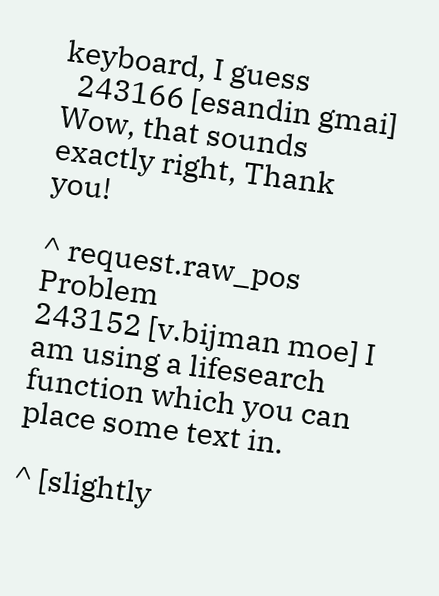keyboard, I guess
  243166 [esandin gmai] Wow, that sounds exactly right, Thank you!

^ request.raw_pos Problem
243152 [v.bijman moe] I am using a lifesearch function which you can place some text in.

^ [slightly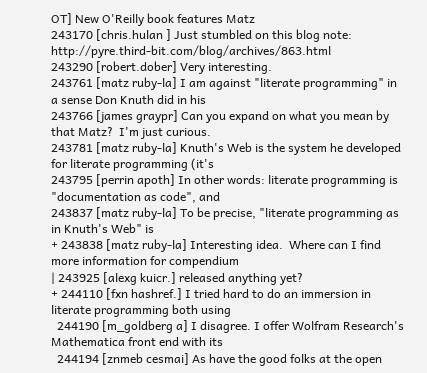OT] New O'Reilly book features Matz
243170 [chris.hulan ] Just stumbled on this blog note: http://pyre.third-bit.com/blog/archives/863.html
243290 [robert.dober] Very interesting.
243761 [matz ruby-la] I am against "literate programming" in a sense Don Knuth did in his
243766 [james graypr] Can you expand on what you mean by that Matz?  I'm just curious.
243781 [matz ruby-la] Knuth's Web is the system he developed for literate programming (it's
243795 [perrin apoth] In other words: literate programming is "documentation as code", and
243837 [matz ruby-la] To be precise, "literate programming as in Knuth's Web" is
+ 243838 [matz ruby-la] Interesting idea.  Where can I find more information for compendium
| 243925 [alexg kuicr.] released anything yet?
+ 244110 [fxn hashref.] I tried hard to do an immersion in literate programming both using
  244190 [m_goldberg a] I disagree. I offer Wolfram Research's Mathematica front end with its
  244194 [znmeb cesmai] As have the good folks at the open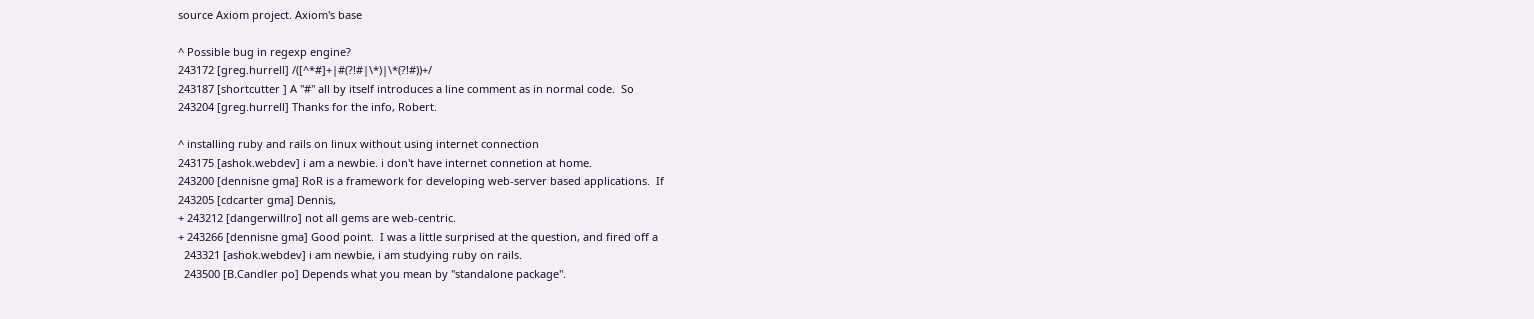source Axiom project. Axiom's base

^ Possible bug in regexp engine?
243172 [greg.hurrell] /([^*#]+|#(?!#|\*)|\*(?!#))+/
243187 [shortcutter ] A "#" all by itself introduces a line comment as in normal code.  So
243204 [greg.hurrell] Thanks for the info, Robert.

^ installing ruby and rails on linux without using internet connection
243175 [ashok.webdev] i am a newbie. i don't have internet connetion at home.
243200 [dennisne gma] RoR is a framework for developing web-server based applications.  If
243205 [cdcarter gma] Dennis,
+ 243212 [dangerwillro] not all gems are web-centric.
+ 243266 [dennisne gma] Good point.  I was a little surprised at the question, and fired off a
  243321 [ashok.webdev] i am newbie, i am studying ruby on rails.
  243500 [B.Candler po] Depends what you mean by "standalone package".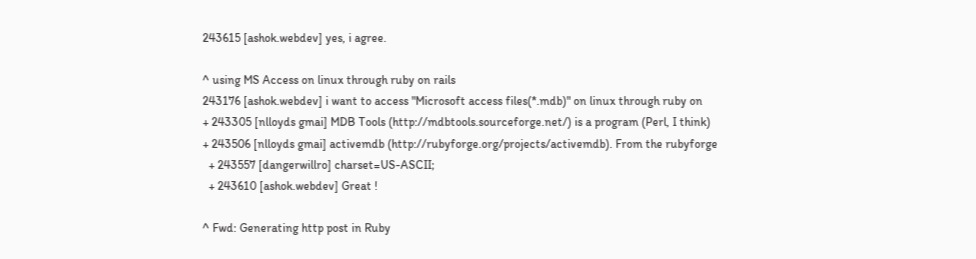243615 [ashok.webdev] yes, i agree.

^ using MS Access on linux through ruby on rails
243176 [ashok.webdev] i want to access "Microsoft access files(*.mdb)" on linux through ruby on
+ 243305 [nlloyds gmai] MDB Tools (http://mdbtools.sourceforge.net/) is a program (Perl, I think)
+ 243506 [nlloyds gmai] activemdb (http://rubyforge.org/projects/activemdb). From the rubyforge
  + 243557 [dangerwillro] charset=US-ASCII;
  + 243610 [ashok.webdev] Great !

^ Fwd: Generating http post in Ruby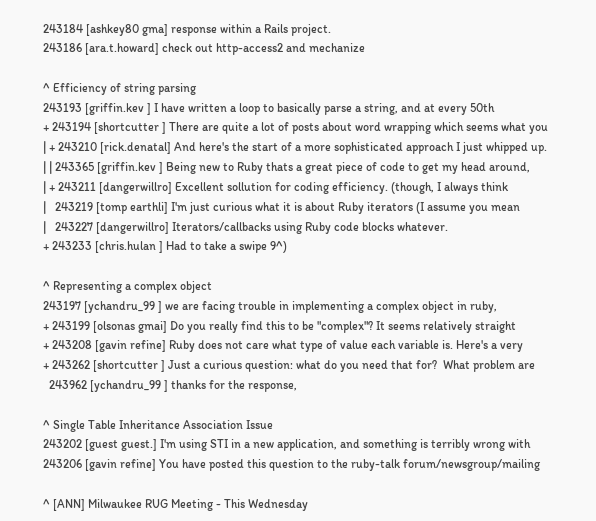243184 [ashkey80 gma] response within a Rails project.
243186 [ara.t.howard] check out http-access2 and mechanize

^ Efficiency of string parsing
243193 [griffin.kev ] I have written a loop to basically parse a string, and at every 50th
+ 243194 [shortcutter ] There are quite a lot of posts about word wrapping which seems what you
| + 243210 [rick.denatal] And here's the start of a more sophisticated approach I just whipped up.
| | 243365 [griffin.kev ] Being new to Ruby thats a great piece of code to get my head around,
| + 243211 [dangerwillro] Excellent sollution for coding efficiency. (though, I always think
|   243219 [tomp earthli] I'm just curious what it is about Ruby iterators (I assume you mean
|   243227 [dangerwillro] Iterators/callbacks using Ruby code blocks whatever.
+ 243233 [chris.hulan ] Had to take a swipe 9^)

^ Representing a complex object
243197 [ychandru_99 ] we are facing trouble in implementing a complex object in ruby,
+ 243199 [olsonas gmai] Do you really find this to be "complex"? It seems relatively straight
+ 243208 [gavin refine] Ruby does not care what type of value each variable is. Here's a very
+ 243262 [shortcutter ] Just a curious question: what do you need that for?  What problem are
  243962 [ychandru_99 ] thanks for the response,

^ Single Table Inheritance Association Issue
243202 [guest guest.] I'm using STI in a new application, and something is terribly wrong with
243206 [gavin refine] You have posted this question to the ruby-talk forum/newsgroup/mailing

^ [ANN] Milwaukee RUG Meeting - This Wednesday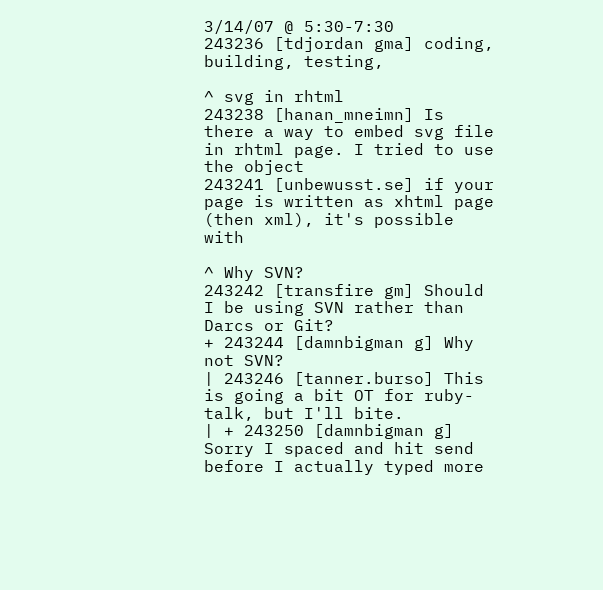3/14/07 @ 5:30-7:30
243236 [tdjordan gma] coding, building, testing,

^ svg in rhtml
243238 [hanan_mneimn] Is there a way to embed svg file in rhtml page. I tried to use the object
243241 [unbewusst.se] if your page is written as xhtml page (then xml), it's possible with

^ Why SVN?
243242 [transfire gm] Should I be using SVN rather than Darcs or Git?
+ 243244 [damnbigman g] Why not SVN?
| 243246 [tanner.burso] This is going a bit OT for ruby-talk, but I'll bite.
| + 243250 [damnbigman g] Sorry I spaced and hit send before I actually typed more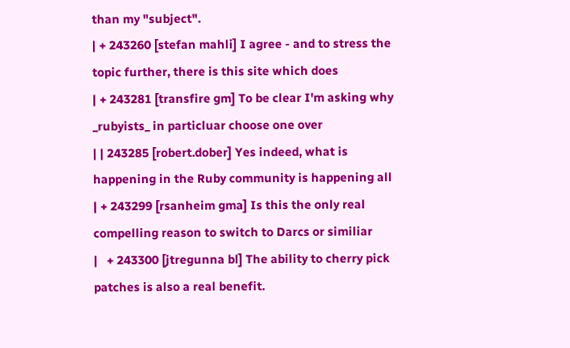than my "subject".
| + 243260 [stefan mahli] I agree - and to stress the topic further, there is this site which does
| + 243281 [transfire gm] To be clear I'm asking why _rubyists_ in particluar choose one over
| | 243285 [robert.dober] Yes indeed, what is happening in the Ruby community is happening all
| + 243299 [rsanheim gma] Is this the only real compelling reason to switch to Darcs or similiar
|   + 243300 [jtregunna bl] The ability to cherry pick patches is also a real benefit.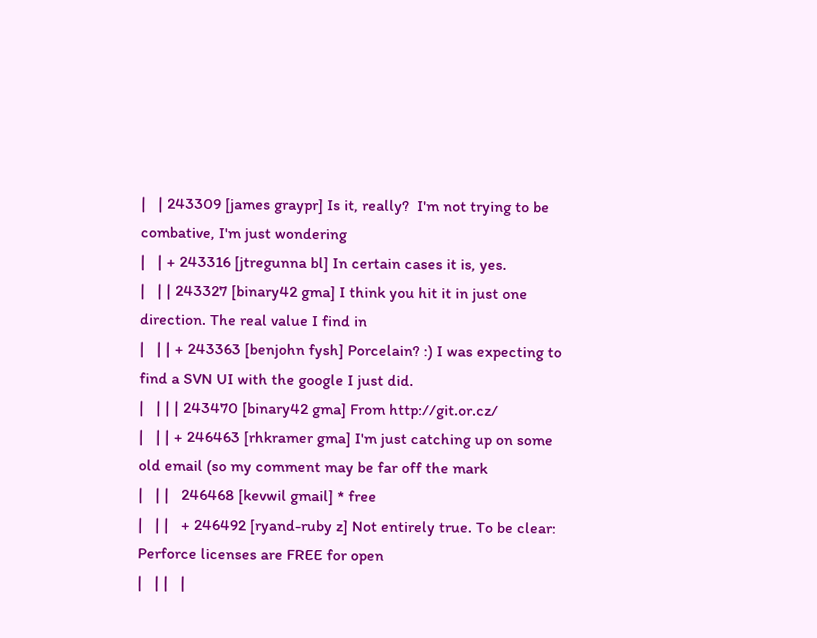|   | 243309 [james graypr] Is it, really?  I'm not trying to be combative, I'm just wondering
|   | + 243316 [jtregunna bl] In certain cases it is, yes.
|   | | 243327 [binary42 gma] I think you hit it in just one direction. The real value I find in
|   | | + 243363 [benjohn fysh] Porcelain? :) I was expecting to find a SVN UI with the google I just did.
|   | | | 243470 [binary42 gma] From http://git.or.cz/
|   | | + 246463 [rhkramer gma] I'm just catching up on some old email (so my comment may be far off the mark
|   | |   246468 [kevwil gmail] * free
|   | |   + 246492 [ryand-ruby z] Not entirely true. To be clear: Perforce licenses are FREE for open
|   | |   |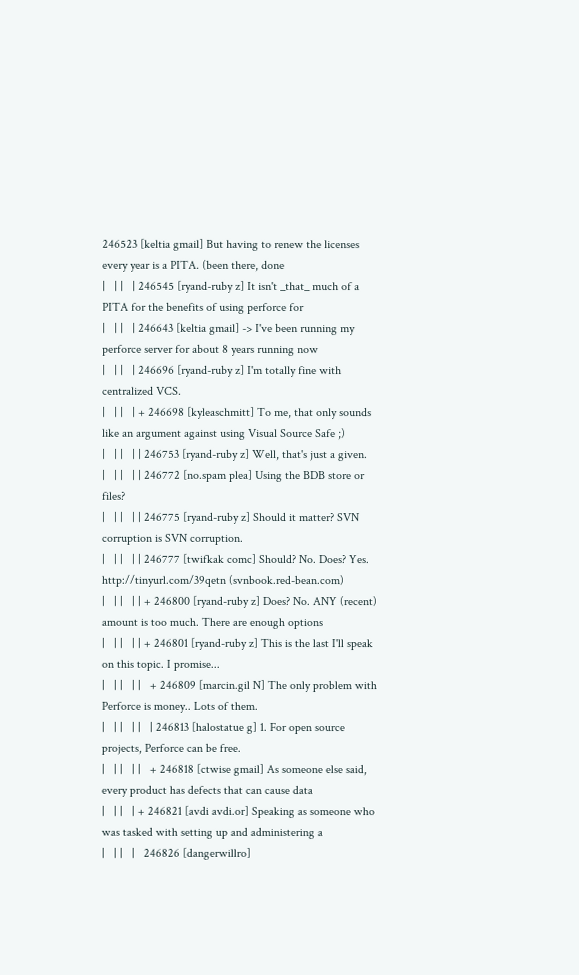246523 [keltia gmail] But having to renew the licenses every year is a PITA. (been there, done
|   | |   | 246545 [ryand-ruby z] It isn't _that_ much of a PITA for the benefits of using perforce for
|   | |   | 246643 [keltia gmail] -> I've been running my perforce server for about 8 years running now
|   | |   | 246696 [ryand-ruby z] I'm totally fine with centralized VCS.
|   | |   | + 246698 [kyleaschmitt] To me, that only sounds like an argument against using Visual Source Safe ;)
|   | |   | | 246753 [ryand-ruby z] Well, that's just a given.
|   | |   | | 246772 [no.spam plea] Using the BDB store or files?
|   | |   | | 246775 [ryand-ruby z] Should it matter? SVN corruption is SVN corruption.
|   | |   | | 246777 [twifkak comc] Should? No. Does? Yes. http://tinyurl.com/39qetn (svnbook.red-bean.com)
|   | |   | | + 246800 [ryand-ruby z] Does? No. ANY (recent) amount is too much. There are enough options
|   | |   | | + 246801 [ryand-ruby z] This is the last I'll speak on this topic. I promise...
|   | |   | |   + 246809 [marcin.gil N] The only problem with Perforce is money.. Lots of them.
|   | |   | |   | 246813 [halostatue g] 1. For open source projects, Perforce can be free.
|   | |   | |   + 246818 [ctwise gmail] As someone else said, every product has defects that can cause data
|   | |   | + 246821 [avdi avdi.or] Speaking as someone who was tasked with setting up and administering a
|   | |   |   246826 [dangerwillro]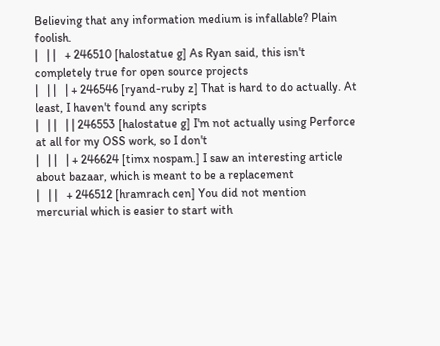Believing that any information medium is infallable? Plain foolish.
|   | |   + 246510 [halostatue g] As Ryan said, this isn't completely true for open source projects
|   | |   | + 246546 [ryand-ruby z] That is hard to do actually. At least, I haven't found any scripts
|   | |   | | 246553 [halostatue g] I'm not actually using Perforce at all for my OSS work, so I don't
|   | |   | + 246624 [timx nospam.] I saw an interesting article about bazaar, which is meant to be a replacement
|   | |   + 246512 [hramrach cen] You did not mention mercurial which is easier to start with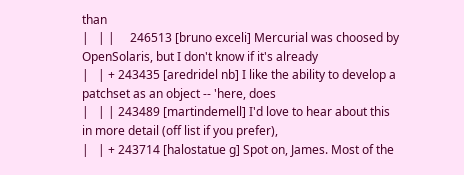than
|   | |     246513 [bruno exceli] Mercurial was choosed by OpenSolaris, but I don't know if it's already
|   | + 243435 [aredridel nb] I like the ability to develop a patchset as an object -- 'here, does
|   | | 243489 [martindemell] I'd love to hear about this in more detail (off list if you prefer),
|   | + 243714 [halostatue g] Spot on, James. Most of the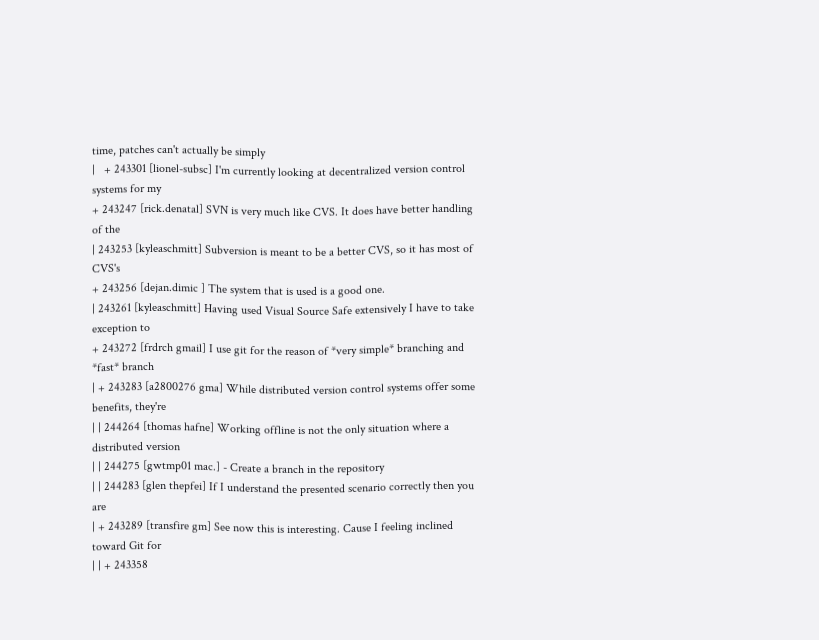time, patches can't actually be simply
|   + 243301 [lionel-subsc] I'm currently looking at decentralized version control systems for my
+ 243247 [rick.denatal] SVN is very much like CVS. It does have better handling of the
| 243253 [kyleaschmitt] Subversion is meant to be a better CVS, so it has most of CVS's
+ 243256 [dejan.dimic ] The system that is used is a good one.
| 243261 [kyleaschmitt] Having used Visual Source Safe extensively I have to take exception to
+ 243272 [frdrch gmail] I use git for the reason of *very simple* branching and *fast* branch
| + 243283 [a2800276 gma] While distributed version control systems offer some benefits, they're
| | 244264 [thomas hafne] Working offline is not the only situation where a distributed version
| | 244275 [gwtmp01 mac.] - Create a branch in the repository
| | 244283 [glen thepfei] If I understand the presented scenario correctly then you are
| + 243289 [transfire gm] See now this is interesting. Cause I feeling inclined toward Git for
| | + 243358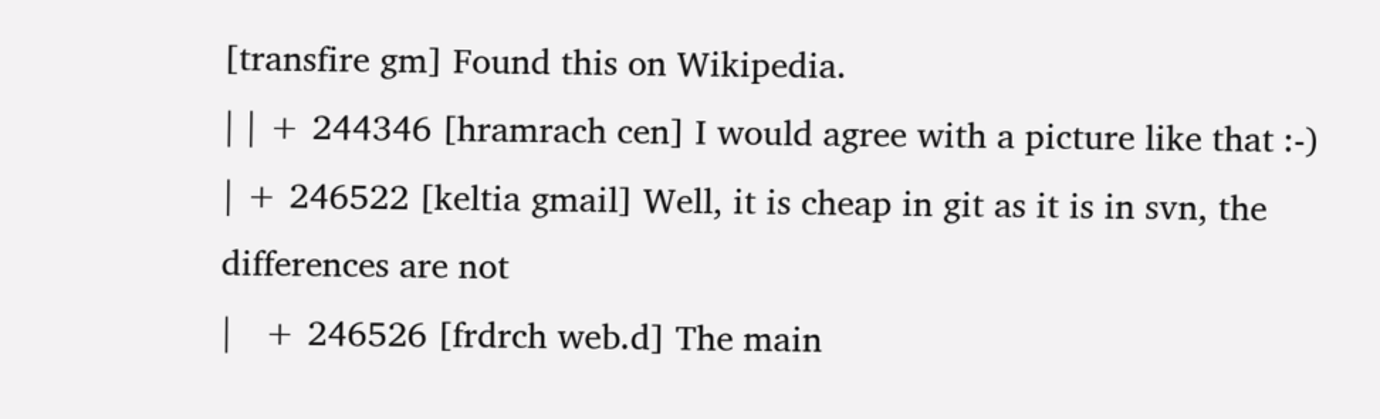[transfire gm] Found this on Wikipedia.
| | + 244346 [hramrach cen] I would agree with a picture like that :-)
| + 246522 [keltia gmail] Well, it is cheap in git as it is in svn, the differences are not
|   + 246526 [frdrch web.d] The main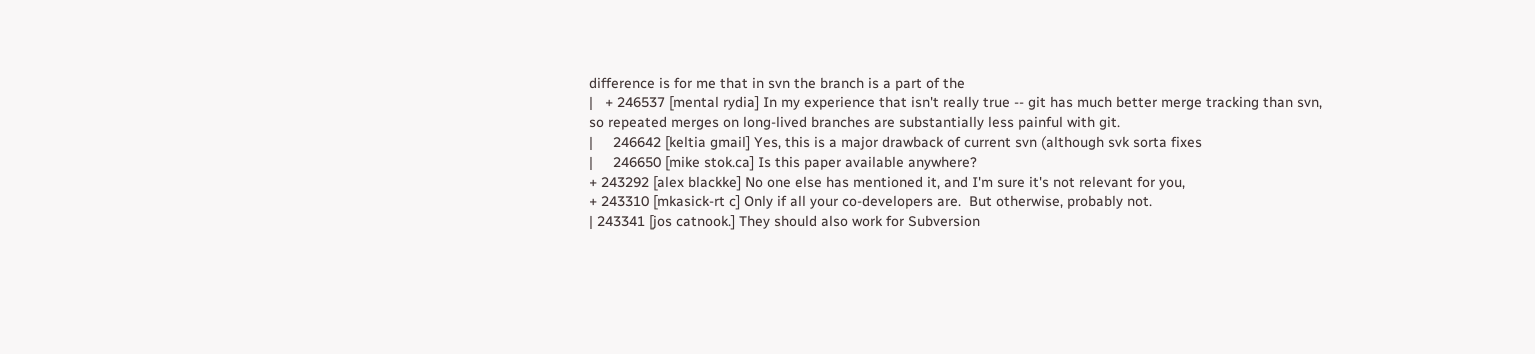difference is for me that in svn the branch is a part of the
|   + 246537 [mental rydia] In my experience that isn't really true -- git has much better merge tracking than svn, so repeated merges on long-lived branches are substantially less painful with git.
|     246642 [keltia gmail] Yes, this is a major drawback of current svn (although svk sorta fixes
|     246650 [mike stok.ca] Is this paper available anywhere?
+ 243292 [alex blackke] No one else has mentioned it, and I'm sure it's not relevant for you,
+ 243310 [mkasick-rt c] Only if all your co-developers are.  But otherwise, probably not.
| 243341 [jos catnook.] They should also work for Subversion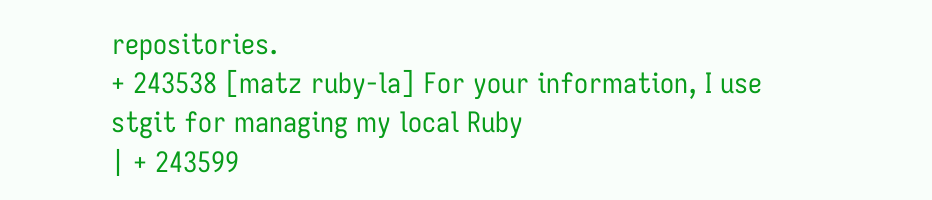repositories.
+ 243538 [matz ruby-la] For your information, I use stgit for managing my local Ruby
| + 243599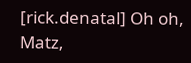[rick.denatal] Oh oh, Matz,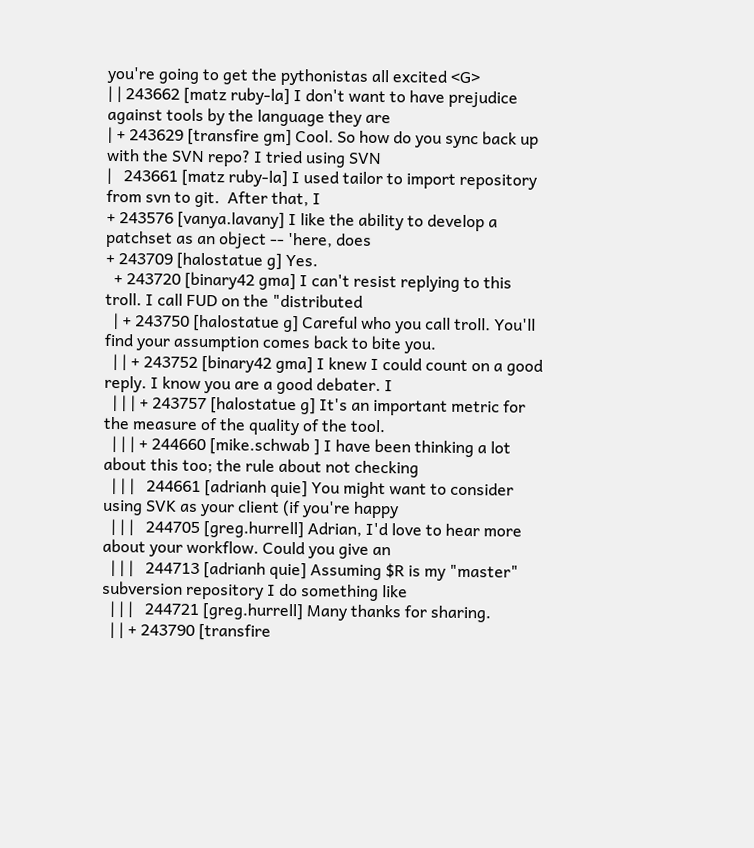you're going to get the pythonistas all excited <G>
| | 243662 [matz ruby-la] I don't want to have prejudice against tools by the language they are
| + 243629 [transfire gm] Cool. So how do you sync back up with the SVN repo? I tried using SVN
|   243661 [matz ruby-la] I used tailor to import repository from svn to git.  After that, I
+ 243576 [vanya.lavany] I like the ability to develop a patchset as an object -- 'here, does
+ 243709 [halostatue g] Yes.
  + 243720 [binary42 gma] I can't resist replying to this troll. I call FUD on the "distributed
  | + 243750 [halostatue g] Careful who you call troll. You'll find your assumption comes back to bite you.
  | | + 243752 [binary42 gma] I knew I could count on a good reply. I know you are a good debater. I
  | | | + 243757 [halostatue g] It's an important metric for the measure of the quality of the tool.
  | | | + 244660 [mike.schwab ] I have been thinking a lot about this too; the rule about not checking
  | | |   244661 [adrianh quie] You might want to consider using SVK as your client (if you're happy
  | | |   244705 [greg.hurrell] Adrian, I'd love to hear more about your workflow. Could you give an
  | | |   244713 [adrianh quie] Assuming $R is my "master" subversion repository I do something like
  | | |   244721 [greg.hurrell] Many thanks for sharing.
  | | + 243790 [transfire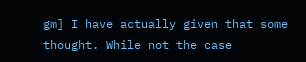gm] I have actually given that some thought. While not the case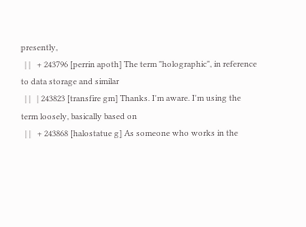presently,
  | |   + 243796 [perrin apoth] The term "holographic", in reference to data storage and similar
  | |   | 243823 [transfire gm] Thanks. I'm aware. I'm using the term loosely, basically based on
  | |   + 243868 [halostatue g] As someone who works in the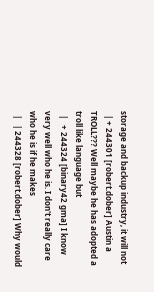storage and backup industry, it will not
  | + 244301 [robert.dober] Austin a TROLL??? Well maybe he has adopted a troll like language but
  |   + 244324 [binary42 gma] I know very well who he is. I don't really care who he is if he makes
  |   | 244328 [robert.dober] Why would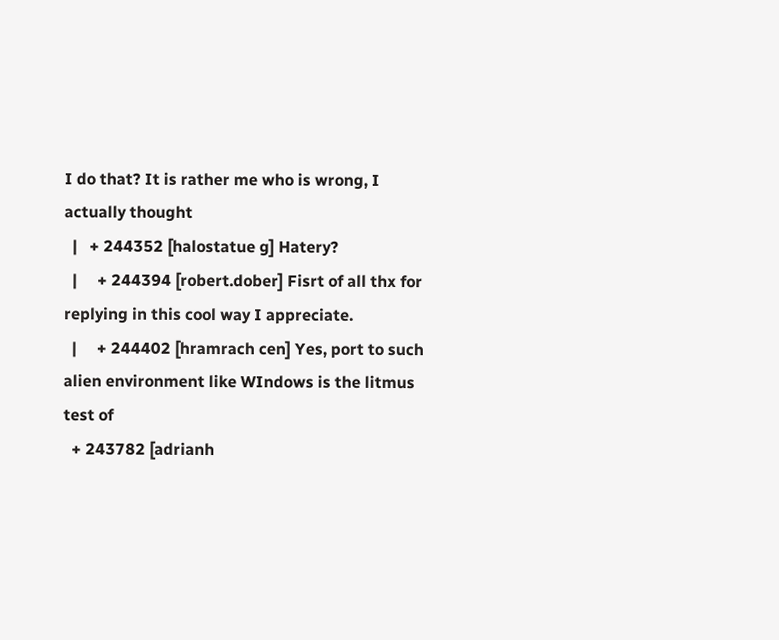I do that? It is rather me who is wrong, I actually thought
  |   + 244352 [halostatue g] Hatery?
  |     + 244394 [robert.dober] Fisrt of all thx for replying in this cool way I appreciate.
  |     + 244402 [hramrach cen] Yes, port to such alien environment like WIndows is the litmus test of
  + 243782 [adrianh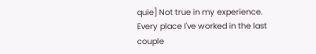quie] Not true in my experience. Every place I've worked in the last couple